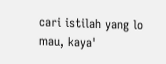cari istilah yang lo mau, kaya'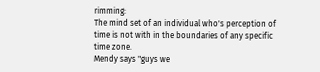rimming:
The mind set of an individual who's perception of time is not with in the boundaries of any specific time zone.
Mendy says "guys we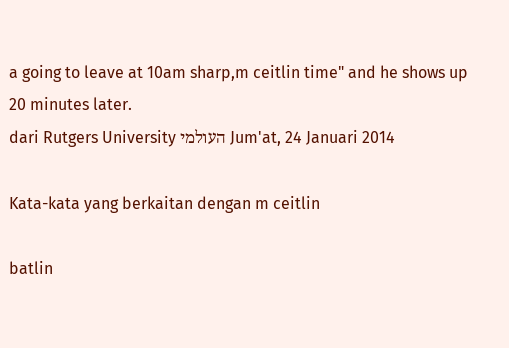a going to leave at 10am sharp,m ceitlin time" and he shows up 20 minutes later.
dari Rutgers University העולמי Jum'at, 24 Januari 2014

Kata-kata yang berkaitan dengan m ceitlin

batlin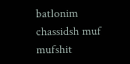batlonim chassidsh muf mufshit